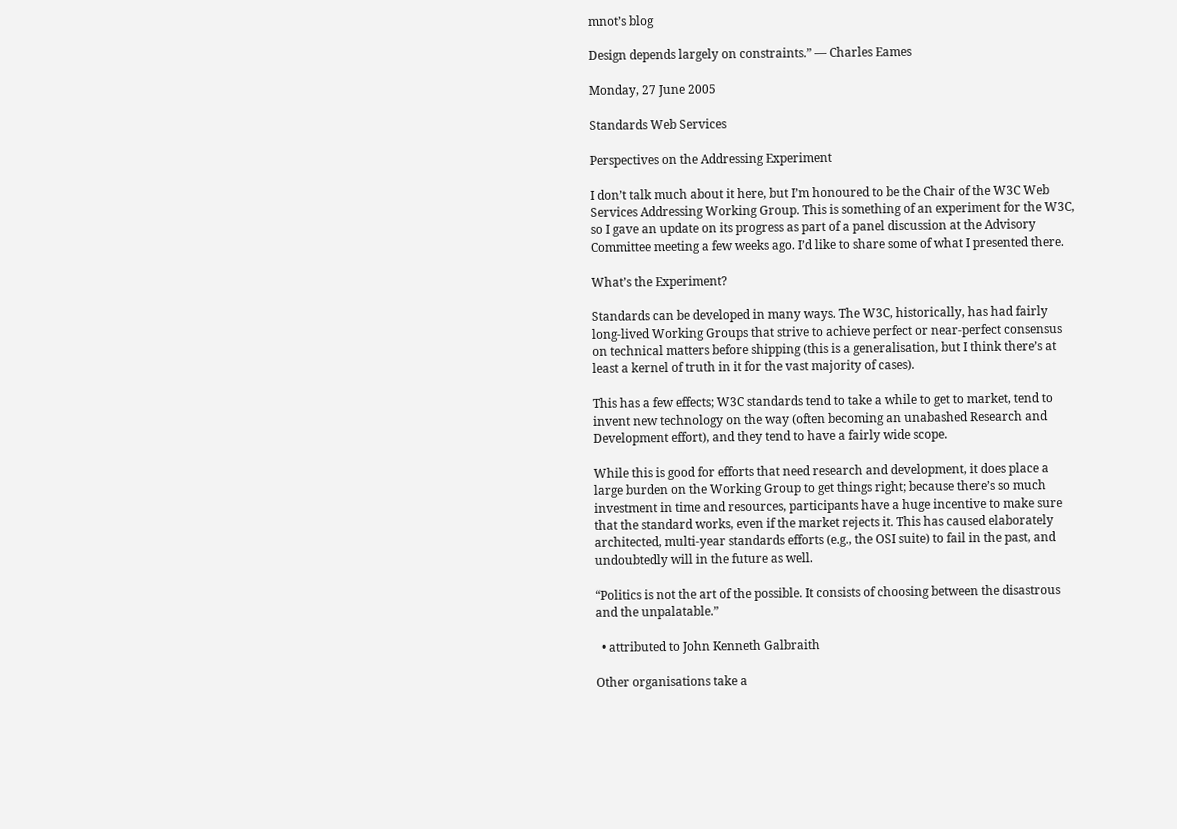mnot’s blog

Design depends largely on constraints.” — Charles Eames

Monday, 27 June 2005

Standards Web Services

Perspectives on the Addressing Experiment

I don’t talk much about it here, but I’m honoured to be the Chair of the W3C Web Services Addressing Working Group. This is something of an experiment for the W3C, so I gave an update on its progress as part of a panel discussion at the Advisory Committee meeting a few weeks ago. I’d like to share some of what I presented there.

What’s the Experiment?

Standards can be developed in many ways. The W3C, historically, has had fairly long-lived Working Groups that strive to achieve perfect or near-perfect consensus on technical matters before shipping (this is a generalisation, but I think there’s at least a kernel of truth in it for the vast majority of cases).

This has a few effects; W3C standards tend to take a while to get to market, tend to invent new technology on the way (often becoming an unabashed Research and Development effort), and they tend to have a fairly wide scope.

While this is good for efforts that need research and development, it does place a large burden on the Working Group to get things right; because there’s so much investment in time and resources, participants have a huge incentive to make sure that the standard works, even if the market rejects it. This has caused elaborately architected, multi-year standards efforts (e.g., the OSI suite) to fail in the past, and undoubtedly will in the future as well.

“Politics is not the art of the possible. It consists of choosing between the disastrous and the unpalatable.”

  • attributed to John Kenneth Galbraith

Other organisations take a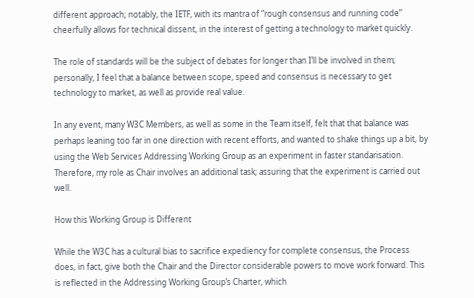different approach; notably, the IETF, with its mantra of “rough consensus and running code” cheerfully allows for technical dissent, in the interest of getting a technology to market quickly.

The role of standards will be the subject of debates for longer than I’ll be involved in them; personally, I feel that a balance between scope, speed and consensus is necessary to get technology to market, as well as provide real value.

In any event, many W3C Members, as well as some in the Team itself, felt that that balance was perhaps leaning too far in one direction with recent efforts, and wanted to shake things up a bit, by using the Web Services Addressing Working Group as an experiment in faster standarisation. Therefore, my role as Chair involves an additional task; assuring that the experiment is carried out well.

How this Working Group is Different

While the W3C has a cultural bias to sacrifice expediency for complete consensus, the Process does, in fact, give both the Chair and the Director considerable powers to move work forward. This is reflected in the Addressing Working Group’s Charter, which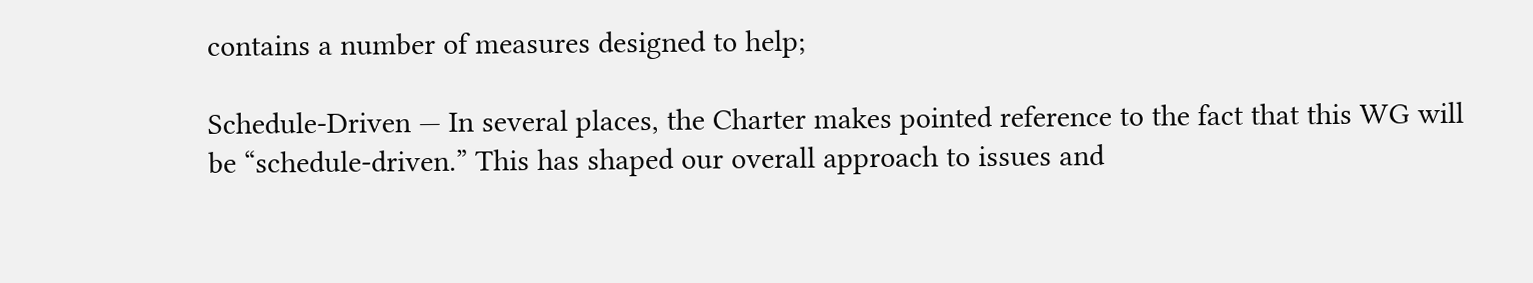contains a number of measures designed to help;

Schedule-Driven — In several places, the Charter makes pointed reference to the fact that this WG will be “schedule-driven.” This has shaped our overall approach to issues and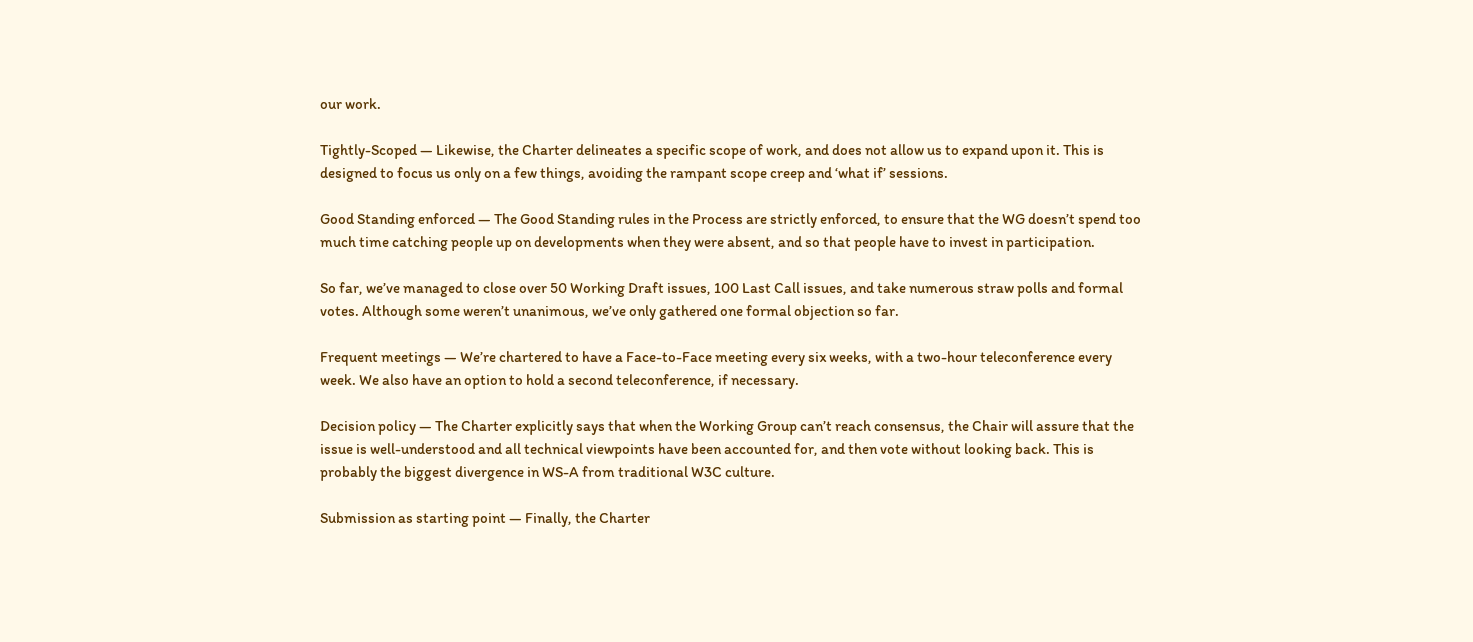our work.

Tightly-Scoped — Likewise, the Charter delineates a specific scope of work, and does not allow us to expand upon it. This is designed to focus us only on a few things, avoiding the rampant scope creep and ‘what if’ sessions.

Good Standing enforced — The Good Standing rules in the Process are strictly enforced, to ensure that the WG doesn’t spend too much time catching people up on developments when they were absent, and so that people have to invest in participation.

So far, we’ve managed to close over 50 Working Draft issues, 100 Last Call issues, and take numerous straw polls and formal votes. Although some weren’t unanimous, we’ve only gathered one formal objection so far.

Frequent meetings — We’re chartered to have a Face-to-Face meeting every six weeks, with a two-hour teleconference every week. We also have an option to hold a second teleconference, if necessary.

Decision policy — The Charter explicitly says that when the Working Group can’t reach consensus, the Chair will assure that the issue is well-understood and all technical viewpoints have been accounted for, and then vote without looking back. This is probably the biggest divergence in WS-A from traditional W3C culture.

Submission as starting point — Finally, the Charter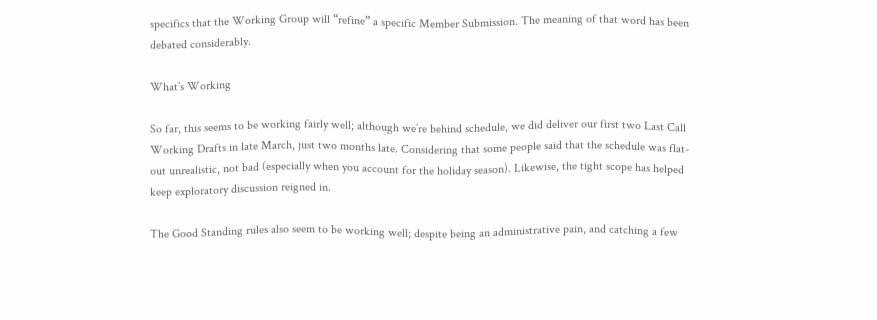specifics that the Working Group will “refine” a specific Member Submission. The meaning of that word has been debated considerably.

What’s Working

So far, this seems to be working fairly well; although we’re behind schedule, we did deliver our first two Last Call Working Drafts in late March, just two months late. Considering that some people said that the schedule was flat-out unrealistic, not bad (especially when you account for the holiday season). Likewise, the tight scope has helped keep exploratory discussion reigned in.

The Good Standing rules also seem to be working well; despite being an administrative pain, and catching a few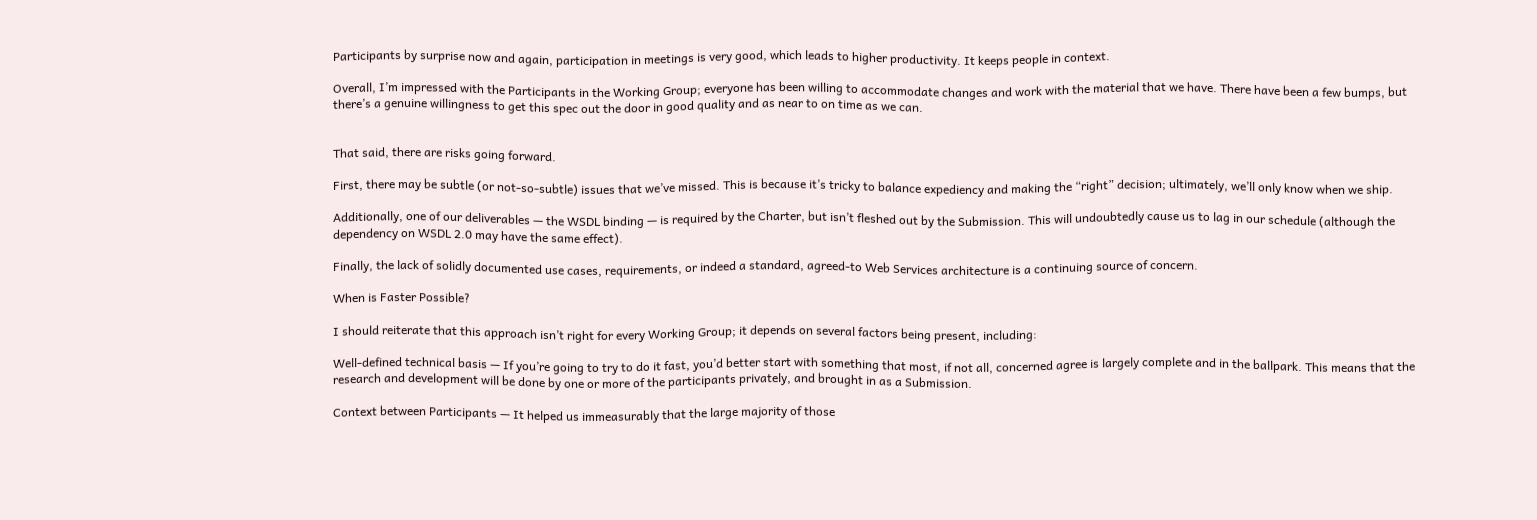Participants by surprise now and again, participation in meetings is very good, which leads to higher productivity. It keeps people in context.

Overall, I’m impressed with the Participants in the Working Group; everyone has been willing to accommodate changes and work with the material that we have. There have been a few bumps, but there’s a genuine willingness to get this spec out the door in good quality and as near to on time as we can.


That said, there are risks going forward.

First, there may be subtle (or not-so-subtle) issues that we’ve missed. This is because it’s tricky to balance expediency and making the “right” decision; ultimately, we’ll only know when we ship.

Additionally, one of our deliverables — the WSDL binding — is required by the Charter, but isn’t fleshed out by the Submission. This will undoubtedly cause us to lag in our schedule (although the dependency on WSDL 2.0 may have the same effect).

Finally, the lack of solidly documented use cases, requirements, or indeed a standard, agreed-to Web Services architecture is a continuing source of concern.

When is Faster Possible?

I should reiterate that this approach isn’t right for every Working Group; it depends on several factors being present, including:

Well-defined technical basis — If you’re going to try to do it fast, you’d better start with something that most, if not all, concerned agree is largely complete and in the ballpark. This means that the research and development will be done by one or more of the participants privately, and brought in as a Submission.

Context between Participants — It helped us immeasurably that the large majority of those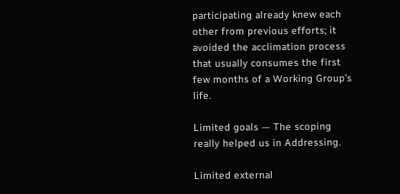participating already knew each other from previous efforts; it avoided the acclimation process that usually consumes the first few months of a Working Group’s life.

Limited goals — The scoping really helped us in Addressing.

Limited external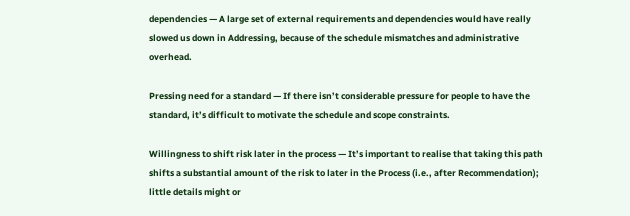dependencies — A large set of external requirements and dependencies would have really slowed us down in Addressing, because of the schedule mismatches and administrative overhead.

Pressing need for a standard — If there isn’t considerable pressure for people to have the standard, it’s difficult to motivate the schedule and scope constraints.

Willingness to shift risk later in the process — It’s important to realise that taking this path shifts a substantial amount of the risk to later in the Process (i.e., after Recommendation); little details might or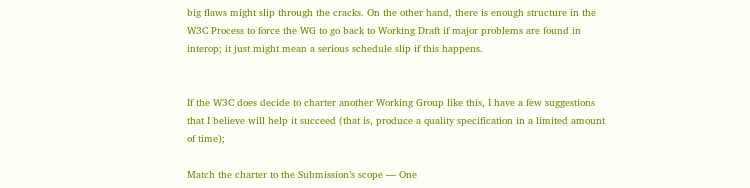big flaws might slip through the cracks. On the other hand, there is enough structure in the W3C Process to force the WG to go back to Working Draft if major problems are found in interop; it just might mean a serious schedule slip if this happens.


If the W3C does decide to charter another Working Group like this, I have a few suggestions that I believe will help it succeed (that is, produce a quality specification in a limited amount of time);

Match the charter to the Submission’s scope — One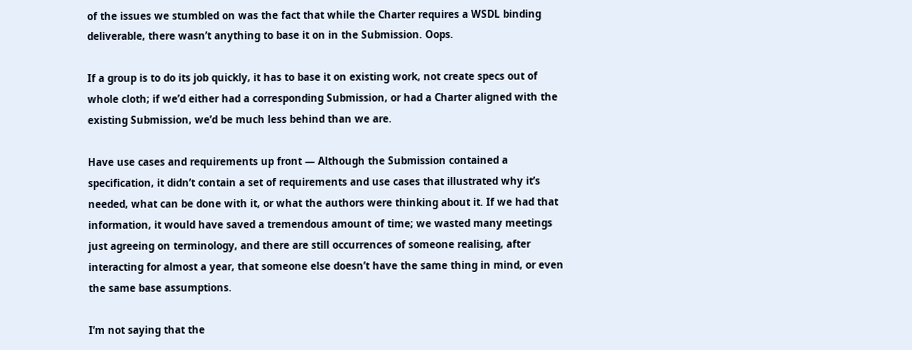of the issues we stumbled on was the fact that while the Charter requires a WSDL binding deliverable, there wasn’t anything to base it on in the Submission. Oops.

If a group is to do its job quickly, it has to base it on existing work, not create specs out of whole cloth; if we’d either had a corresponding Submission, or had a Charter aligned with the existing Submission, we’d be much less behind than we are.

Have use cases and requirements up front — Although the Submission contained a specification, it didn’t contain a set of requirements and use cases that illustrated why it’s needed, what can be done with it, or what the authors were thinking about it. If we had that information, it would have saved a tremendous amount of time; we wasted many meetings just agreeing on terminology, and there are still occurrences of someone realising, after interacting for almost a year, that someone else doesn’t have the same thing in mind, or even the same base assumptions.

I’m not saying that the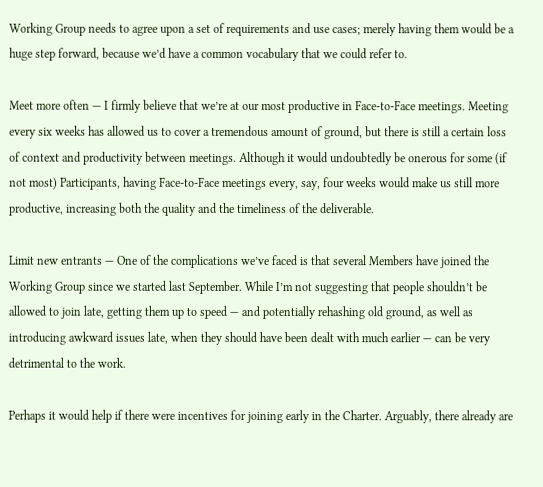Working Group needs to agree upon a set of requirements and use cases; merely having them would be a huge step forward, because we’d have a common vocabulary that we could refer to.

Meet more often — I firmly believe that we’re at our most productive in Face-to-Face meetings. Meeting every six weeks has allowed us to cover a tremendous amount of ground, but there is still a certain loss of context and productivity between meetings. Although it would undoubtedly be onerous for some (if not most) Participants, having Face-to-Face meetings every, say, four weeks would make us still more productive, increasing both the quality and the timeliness of the deliverable.

Limit new entrants — One of the complications we’ve faced is that several Members have joined the Working Group since we started last September. While I’m not suggesting that people shouldn’t be allowed to join late, getting them up to speed — and potentially rehashing old ground, as well as introducing awkward issues late, when they should have been dealt with much earlier — can be very detrimental to the work.

Perhaps it would help if there were incentives for joining early in the Charter. Arguably, there already are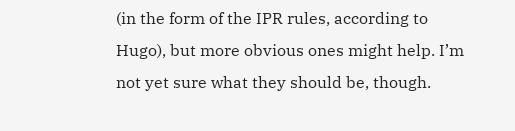(in the form of the IPR rules, according to Hugo), but more obvious ones might help. I’m not yet sure what they should be, though.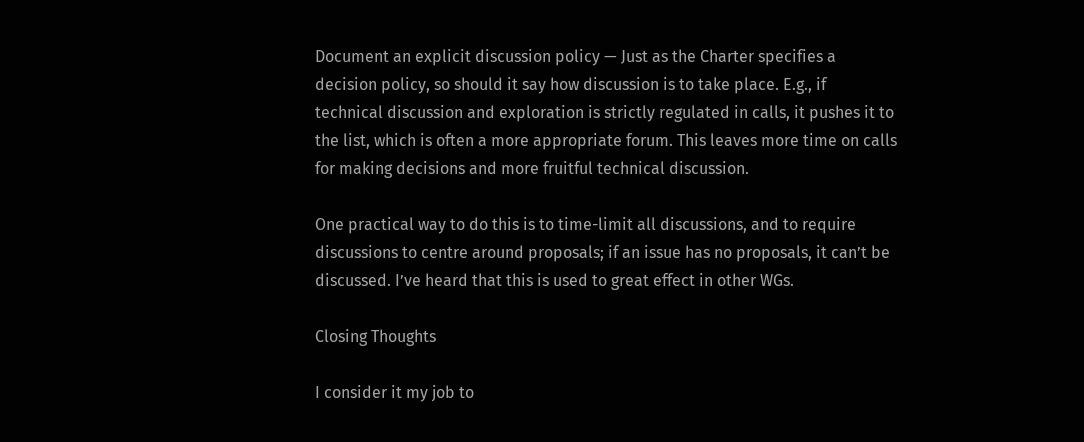Document an explicit discussion policy — Just as the Charter specifies a decision policy, so should it say how discussion is to take place. E.g., if technical discussion and exploration is strictly regulated in calls, it pushes it to the list, which is often a more appropriate forum. This leaves more time on calls for making decisions and more fruitful technical discussion.

One practical way to do this is to time-limit all discussions, and to require discussions to centre around proposals; if an issue has no proposals, it can’t be discussed. I’ve heard that this is used to great effect in other WGs.

Closing Thoughts

I consider it my job to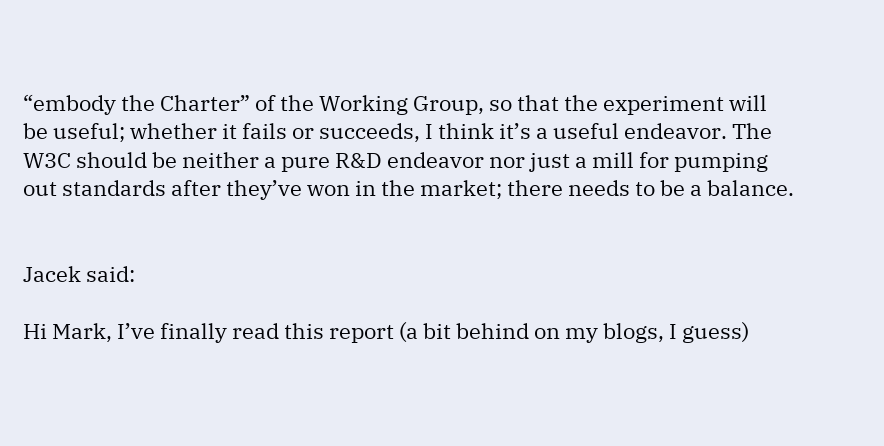“embody the Charter” of the Working Group, so that the experiment will be useful; whether it fails or succeeds, I think it’s a useful endeavor. The W3C should be neither a pure R&D endeavor nor just a mill for pumping out standards after they’ve won in the market; there needs to be a balance.


Jacek said:

Hi Mark, I’ve finally read this report (a bit behind on my blogs, I guess)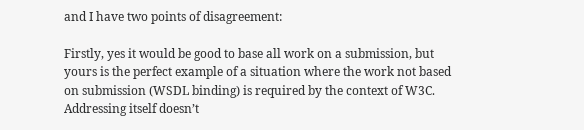and I have two points of disagreement:

Firstly, yes it would be good to base all work on a submission, but yours is the perfect example of a situation where the work not based on submission (WSDL binding) is required by the context of W3C. Addressing itself doesn’t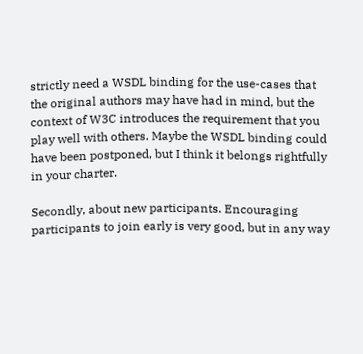strictly need a WSDL binding for the use-cases that the original authors may have had in mind, but the context of W3C introduces the requirement that you play well with others. Maybe the WSDL binding could have been postponed, but I think it belongs rightfully in your charter.

Secondly, about new participants. Encouraging participants to join early is very good, but in any way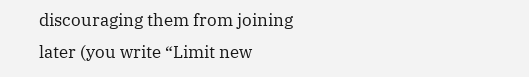discouraging them from joining later (you write “Limit new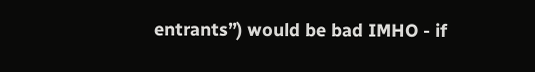entrants”) would be bad IMHO - if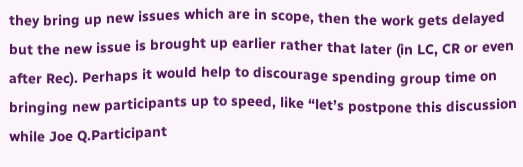they bring up new issues which are in scope, then the work gets delayed but the new issue is brought up earlier rather that later (in LC, CR or even after Rec). Perhaps it would help to discourage spending group time on bringing new participants up to speed, like “let’s postpone this discussion while Joe Q.Participant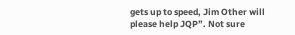gets up to speed, Jim Other will please help JQP”. Not sure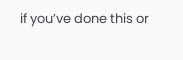if you’ve done this or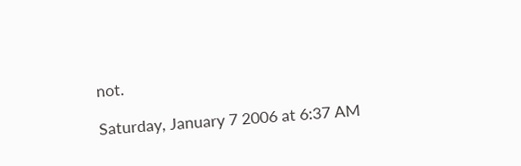not.

Saturday, January 7 2006 at 6:37 AM